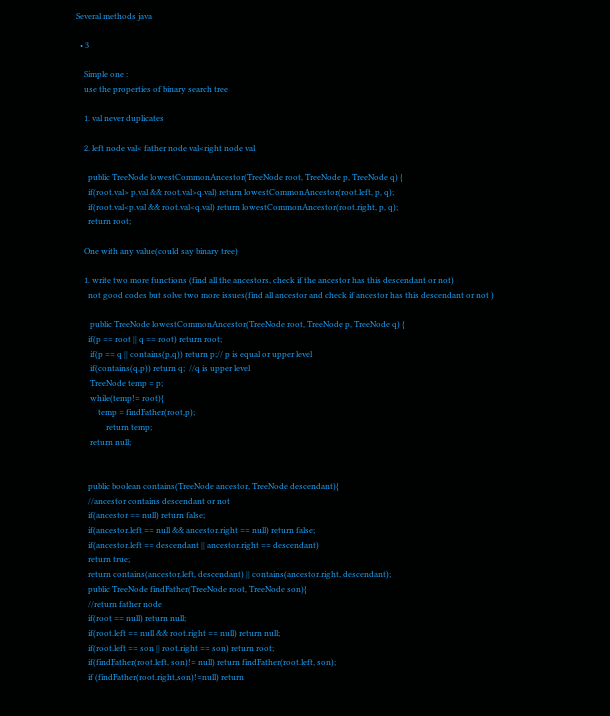Several methods java

  • 3

    Simple one :
    use the properties of binary search tree

    1. val never duplicates

    2. left node val< father node val<right node val

      public TreeNode lowestCommonAncestor(TreeNode root, TreeNode p, TreeNode q) {
      if(root.val> p.val && root.val>q.val) return lowestCommonAncestor(root.left, p, q);
      if(root.val<p.val && root.val<q.val) return lowestCommonAncestor(root.right, p, q);
      return root;

    One with any value(could say binary tree)

    1. write two more functions (find all the ancestors, check if the ancestor has this descendant or not)
      not good codes but solve two more issues(find all ancestor and check if ancestor has this descendant or not )

       public TreeNode lowestCommonAncestor(TreeNode root, TreeNode p, TreeNode q) {
      if(p == root || q == root) return root;
       if(p == q || contains(p,q)) return p;// p is equal or upper level
       if(contains(q,p)) return q;  //q is upper level
       TreeNode temp = p;
       while(temp!= root){
           temp = findFather(root,p);
               return temp;
       return null;


      public boolean contains(TreeNode ancestor, TreeNode descendant){
      //ancestor contains descendant or not
      if(ancestor == null) return false;
      if(ancestor.left == null && ancestor.right == null) return false;
      if(ancestor.left == descendant || ancestor.right == descendant)
      return true;
      return contains(ancestor.left, descendant) || contains(ancestor.right, descendant);
      public TreeNode findFather(TreeNode root, TreeNode son){
      //return father node
      if(root == null) return null;
      if(root.left == null && root.right == null) return null;
      if(root.left == son || root.right == son) return root;
      if(findFather(root.left, son)!= null) return findFather(root.left, son);
      if (findFather(root.right,son)!=null) return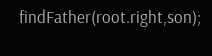findFather(root.right,son);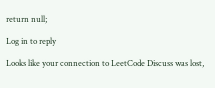return null;

Log in to reply

Looks like your connection to LeetCode Discuss was lost,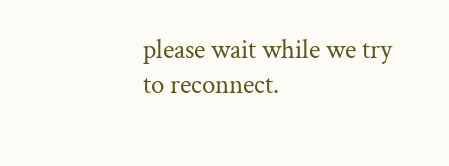please wait while we try to reconnect.